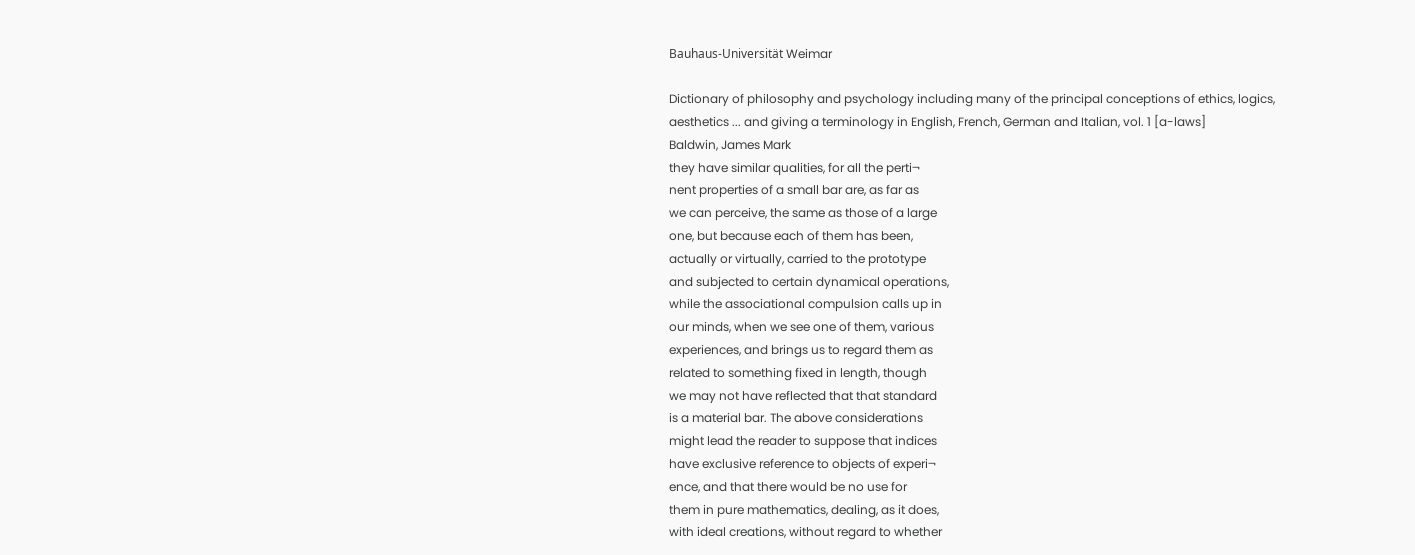Bauhaus-Universität Weimar

Dictionary of philosophy and psychology including many of the principal conceptions of ethics, logics, aesthetics ... and giving a terminology in English, French, German and Italian, vol. 1 [a-laws]
Baldwin, James Mark
they have similar qualities, for all the perti¬
nent properties of a small bar are, as far as
we can perceive, the same as those of a large
one, but because each of them has been,
actually or virtually, carried to the prototype
and subjected to certain dynamical operations,
while the associational compulsion calls up in
our minds, when we see one of them, various
experiences, and brings us to regard them as
related to something fixed in length, though
we may not have reflected that that standard
is a material bar. The above considerations
might lead the reader to suppose that indices
have exclusive reference to objects of experi¬
ence, and that there would be no use for
them in pure mathematics, dealing, as it does,
with ideal creations, without regard to whether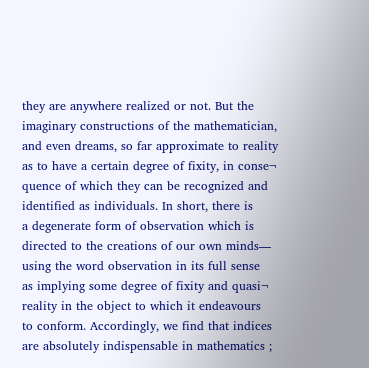they are anywhere realized or not. But the
imaginary constructions of the mathematician,
and even dreams, so far approximate to reality
as to have a certain degree of fixity, in conse¬
quence of which they can be recognized and
identified as individuals. In short, there is
a degenerate form of observation which is
directed to the creations of our own minds—
using the word observation in its full sense
as implying some degree of fixity and quasi¬
reality in the object to which it endeavours
to conform. Accordingly, we find that indices
are absolutely indispensable in mathematics ;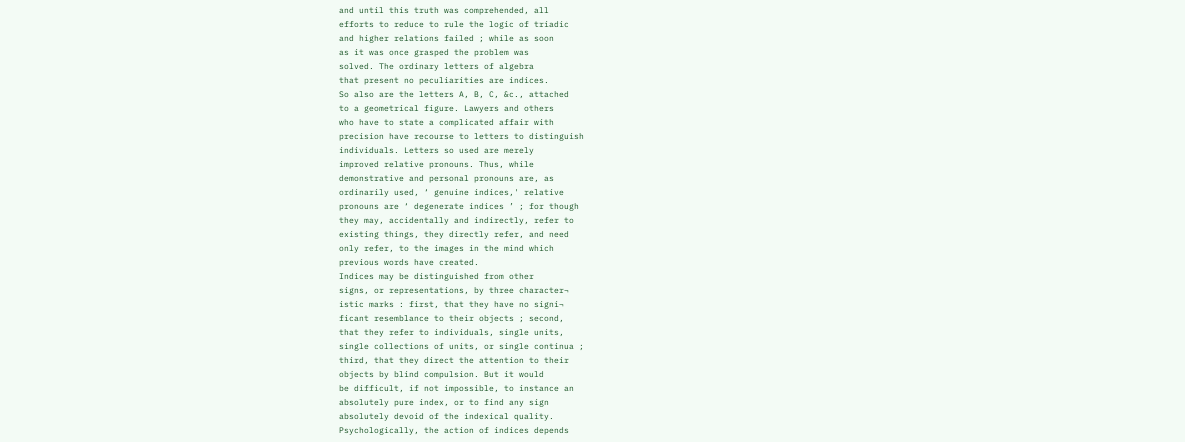and until this truth was comprehended, all
efforts to reduce to rule the logic of triadic
and higher relations failed ; while as soon
as it was once grasped the problem was
solved. The ordinary letters of algebra
that present no peculiarities are indices.
So also are the letters A, B, C, &c., attached
to a geometrical figure. Lawyers and others
who have to state a complicated affair with
precision have recourse to letters to distinguish
individuals. Letters so used are merely
improved relative pronouns. Thus, while
demonstrative and personal pronouns are, as
ordinarily used, ‘ genuine indices,' relative
pronouns are ‘ degenerate indices ’ ; for though
they may, accidentally and indirectly, refer to
existing things, they directly refer, and need
only refer, to the images in the mind which
previous words have created.
Indices may be distinguished from other
signs, or representations, by three character¬
istic marks : first, that they have no signi¬
ficant resemblance to their objects ; second,
that they refer to individuals, single units,
single collections of units, or single continua ;
third, that they direct the attention to their
objects by blind compulsion. But it would
be difficult, if not impossible, to instance an
absolutely pure index, or to find any sign
absolutely devoid of the indexical quality.
Psychologically, the action of indices depends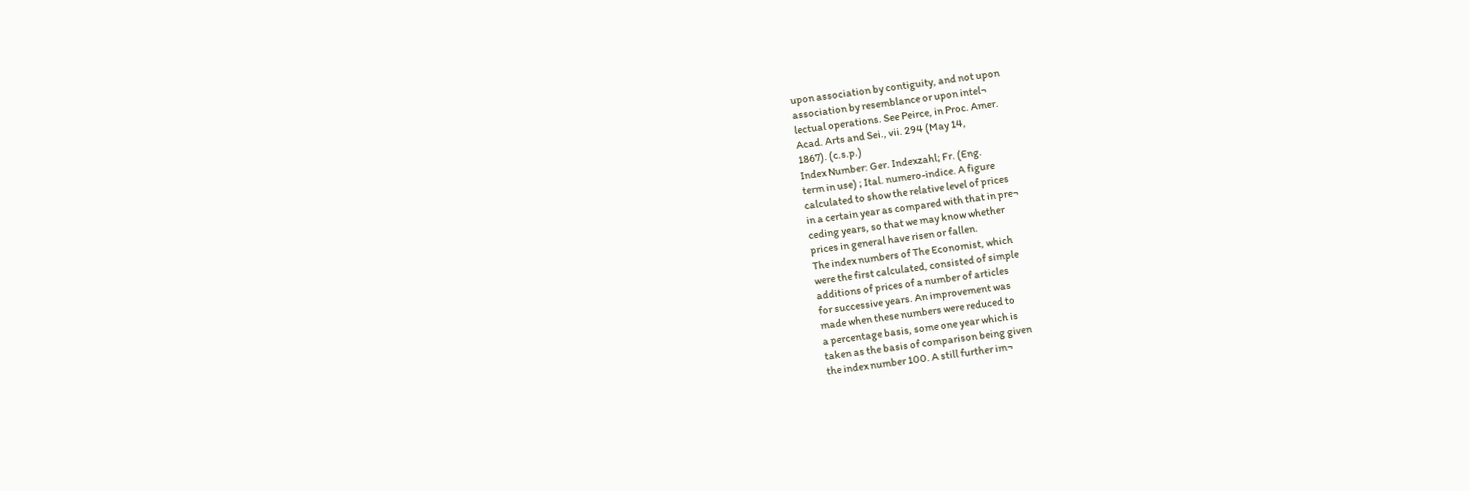upon association by contiguity, and not upon
association by resemblance or upon intel¬
lectual operations. See Peirce, in Proc. Amer.
Acad. Arts and Sei., vii. 294 (May 14,
1867). (c.s.p.)
Index Number: Ger. Indexzahl; Fr. (Eng.
term in use) ; Ital. numero-indice. A figure
calculated to show the relative level of prices
in a certain year as compared with that in pre¬
ceding years, so that we may know whether
prices in general have risen or fallen.
The index numbers of The Economist, which
were the first calculated, consisted of simple
additions of prices of a number of articles
for successive years. An improvement was
made when these numbers were reduced to
a percentage basis, some one year which is
taken as the basis of comparison being given
the index number 100. A still further im¬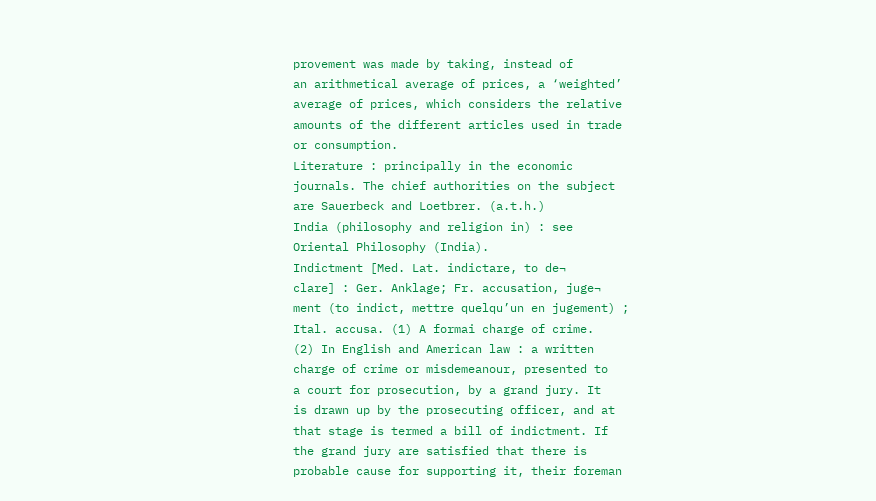provement was made by taking, instead of
an arithmetical average of prices, a ‘weighted’
average of prices, which considers the relative
amounts of the different articles used in trade
or consumption.
Literature : principally in the economic
journals. The chief authorities on the subject
are Sauerbeck and Loetbrer. (a.t.h.)
India (philosophy and religion in) : see
Oriental Philosophy (India).
Indictment [Med. Lat. indictare, to de¬
clare] : Ger. Anklage; Fr. accusation, juge¬
ment (to indict, mettre quelqu’un en jugement) ;
Ital. accusa. (1) A formai charge of crime.
(2) In English and American law : a written
charge of crime or misdemeanour, presented to
a court for prosecution, by a grand jury. It
is drawn up by the prosecuting officer, and at
that stage is termed a bill of indictment. If
the grand jury are satisfied that there is
probable cause for supporting it, their foreman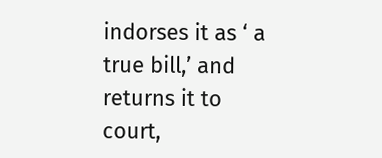indorses it as ‘ a true bill,’ and returns it to
court,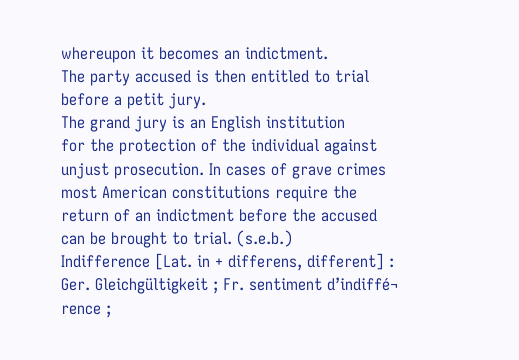whereupon it becomes an indictment.
The party accused is then entitled to trial
before a petit jury.
The grand jury is an English institution
for the protection of the individual against
unjust prosecution. In cases of grave crimes
most American constitutions require the
return of an indictment before the accused
can be brought to trial. (s.e.b.)
Indifference [Lat. in + differens, different] :
Ger. Gleichgültigkeit ; Fr. sentiment d’indiffé¬
rence ;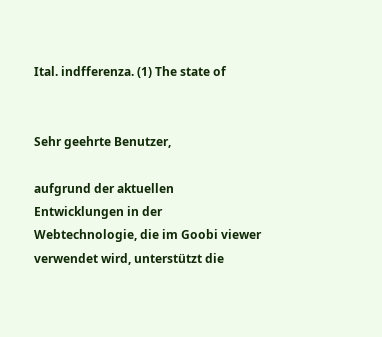Ital. indfferenza. (1) The state of


Sehr geehrte Benutzer,

aufgrund der aktuellen Entwicklungen in der Webtechnologie, die im Goobi viewer verwendet wird, unterstützt die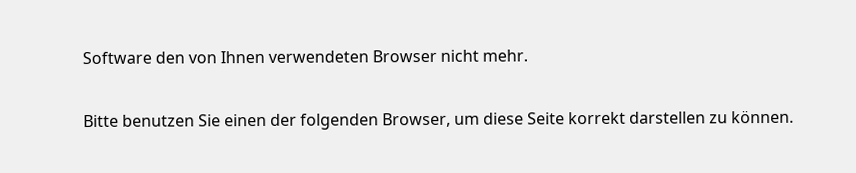Software den von Ihnen verwendeten Browser nicht mehr.

Bitte benutzen Sie einen der folgenden Browser, um diese Seite korrekt darstellen zu können.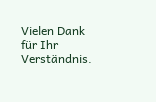Vielen Dank für Ihr Verständnis.